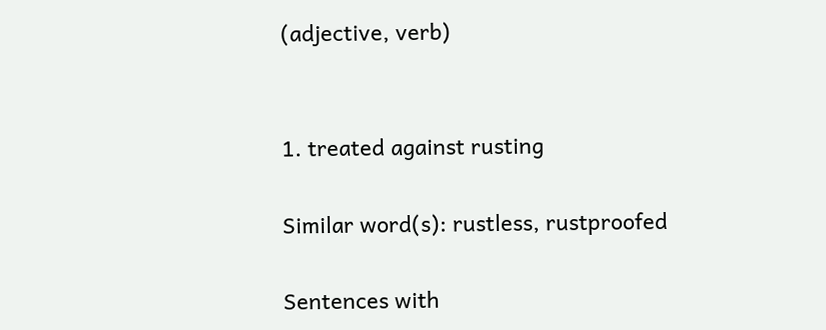(adjective, verb)


1. treated against rusting

Similar word(s): rustless, rustproofed

Sentences with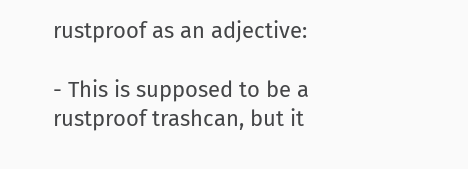rustproof as an adjective:

- This is supposed to be a rustproof trashcan, but it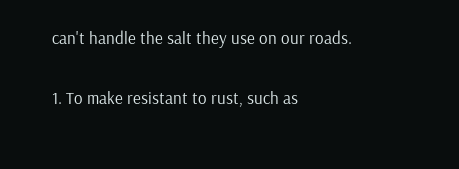can't handle the salt they use on our roads.


1. To make resistant to rust, such as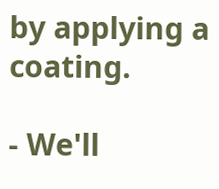by applying a coating.

- We'll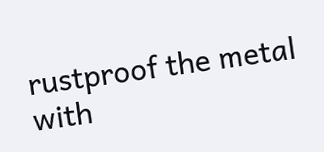rustproof the metal with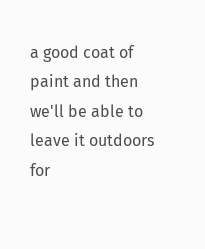a good coat of paint and then we'll be able to leave it outdoors for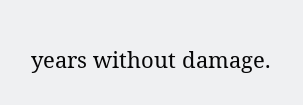years without damage.